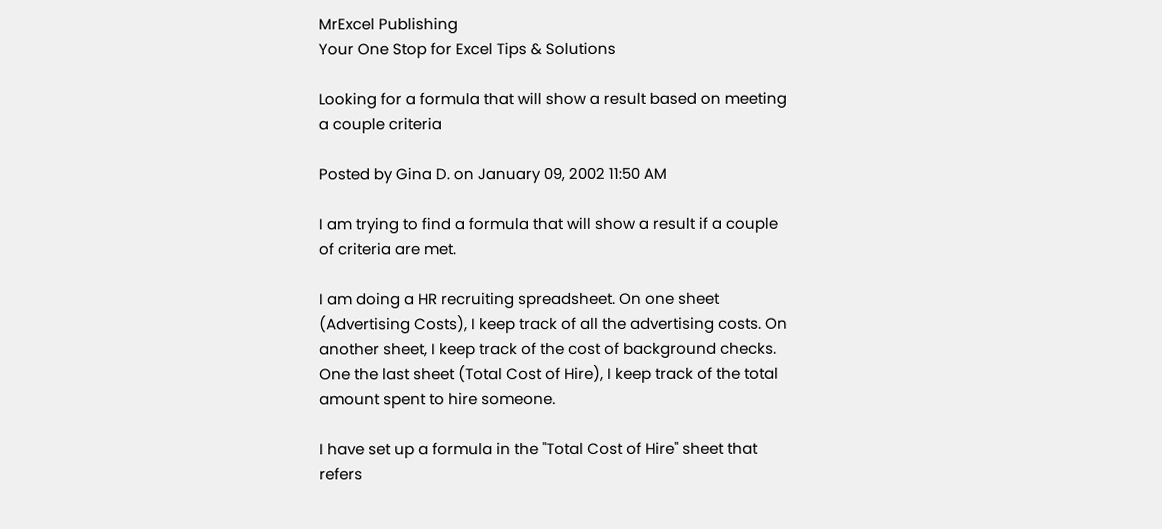MrExcel Publishing
Your One Stop for Excel Tips & Solutions

Looking for a formula that will show a result based on meeting a couple criteria

Posted by Gina D. on January 09, 2002 11:50 AM

I am trying to find a formula that will show a result if a couple of criteria are met.

I am doing a HR recruiting spreadsheet. On one sheet (Advertising Costs), I keep track of all the advertising costs. On another sheet, I keep track of the cost of background checks. One the last sheet (Total Cost of Hire), I keep track of the total amount spent to hire someone.

I have set up a formula in the "Total Cost of Hire" sheet that refers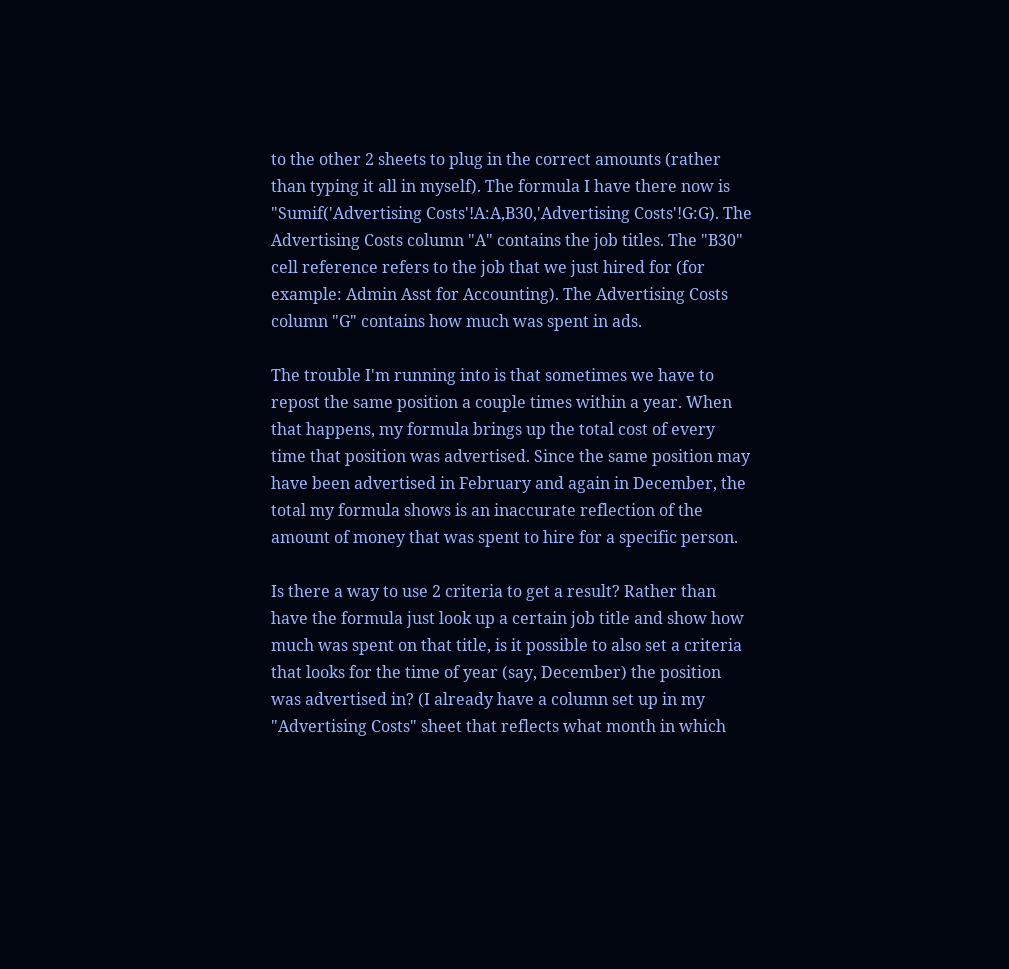to the other 2 sheets to plug in the correct amounts (rather than typing it all in myself). The formula I have there now is "Sumif('Advertising Costs'!A:A,B30,'Advertising Costs'!G:G). The Advertising Costs column "A" contains the job titles. The "B30" cell reference refers to the job that we just hired for (for example: Admin Asst for Accounting). The Advertising Costs column "G" contains how much was spent in ads.

The trouble I'm running into is that sometimes we have to repost the same position a couple times within a year. When that happens, my formula brings up the total cost of every time that position was advertised. Since the same position may have been advertised in February and again in December, the total my formula shows is an inaccurate reflection of the amount of money that was spent to hire for a specific person.

Is there a way to use 2 criteria to get a result? Rather than have the formula just look up a certain job title and show how much was spent on that title, is it possible to also set a criteria that looks for the time of year (say, December) the position was advertised in? (I already have a column set up in my "Advertising Costs" sheet that reflects what month in which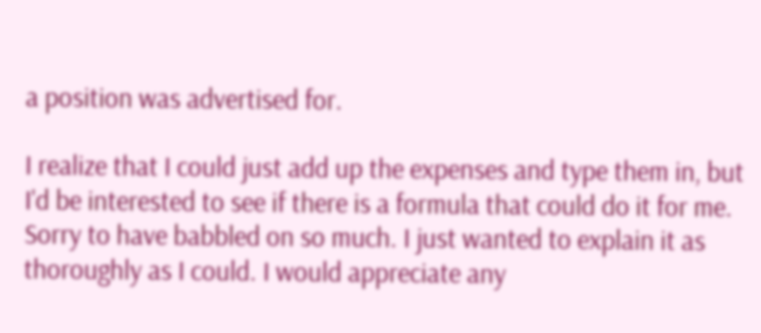a position was advertised for.

I realize that I could just add up the expenses and type them in, but I'd be interested to see if there is a formula that could do it for me. Sorry to have babbled on so much. I just wanted to explain it as thoroughly as I could. I would appreciate any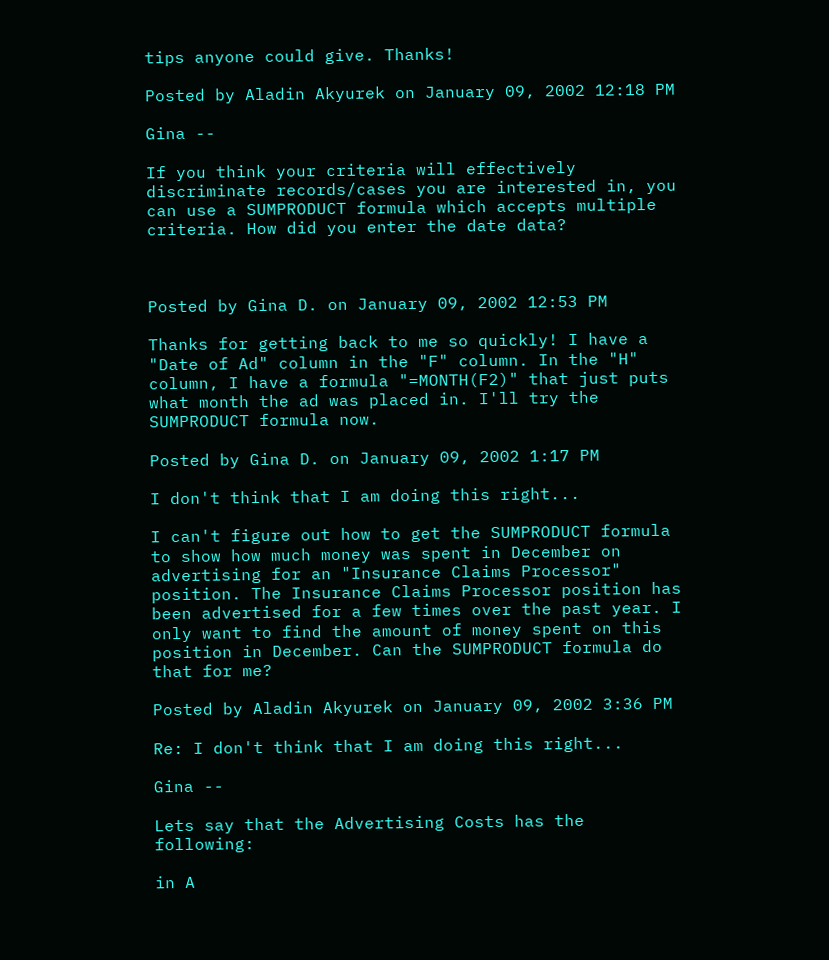tips anyone could give. Thanks!

Posted by Aladin Akyurek on January 09, 2002 12:18 PM

Gina --

If you think your criteria will effectively discriminate records/cases you are interested in, you can use a SUMPRODUCT formula which accepts multiple criteria. How did you enter the date data?



Posted by Gina D. on January 09, 2002 12:53 PM

Thanks for getting back to me so quickly! I have a "Date of Ad" column in the "F" column. In the "H" column, I have a formula "=MONTH(F2)" that just puts what month the ad was placed in. I'll try the SUMPRODUCT formula now.

Posted by Gina D. on January 09, 2002 1:17 PM

I don't think that I am doing this right...

I can't figure out how to get the SUMPRODUCT formula to show how much money was spent in December on advertising for an "Insurance Claims Processor" position. The Insurance Claims Processor position has been advertised for a few times over the past year. I only want to find the amount of money spent on this position in December. Can the SUMPRODUCT formula do that for me?

Posted by Aladin Akyurek on January 09, 2002 3:36 PM

Re: I don't think that I am doing this right...

Gina --

Lets say that the Advertising Costs has the following:

in A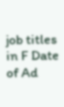job titles
in F Date of Ad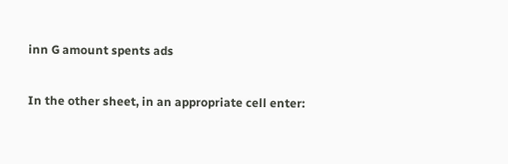inn G amount spents ads

In the other sheet, in an appropriate cell enter: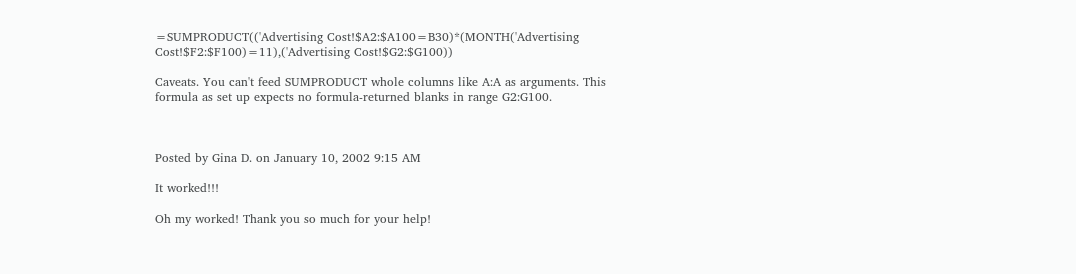=SUMPRODUCT(('Advertising Cost!$A2:$A100=B30)*(MONTH('Advertising Cost!$F2:$F100)=11),('Advertising Cost!$G2:$G100))

Caveats. You can't feed SUMPRODUCT whole columns like A:A as arguments. This formula as set up expects no formula-returned blanks in range G2:G100.



Posted by Gina D. on January 10, 2002 9:15 AM

It worked!!!

Oh my worked! Thank you so much for your help!